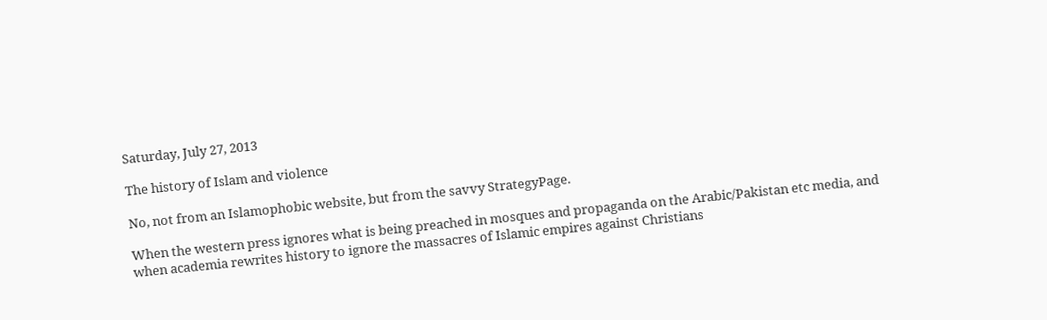Saturday, July 27, 2013

The history of Islam and violence

No, not from an Islamophobic website, but from the savvy StrategyPage.

When the western press ignores what is being preached in mosques and propaganda on the Arabic/Pakistan etc media, and when academia rewrites history to ignore the massacres of Islamic empires against Christians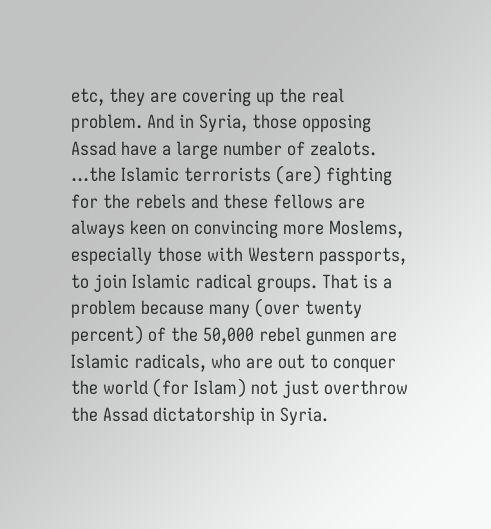etc, they are covering up the real problem. And in Syria, those opposing Assad have a large number of zealots.
...the Islamic terrorists (are) fighting for the rebels and these fellows are always keen on convincing more Moslems, especially those with Western passports, to join Islamic radical groups. That is a problem because many (over twenty percent) of the 50,000 rebel gunmen are Islamic radicals, who are out to conquer the world (for Islam) not just overthrow the Assad dictatorship in Syria.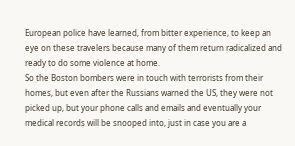European police have learned, from bitter experience, to keep an eye on these travelers because many of them return radicalized and ready to do some violence at home.
So the Boston bombers were in touch with terrorists from their homes, but even after the Russians warned the US, they were not picked up, but your phone calls and emails and eventually your medical records will be snooped into, just in case you are a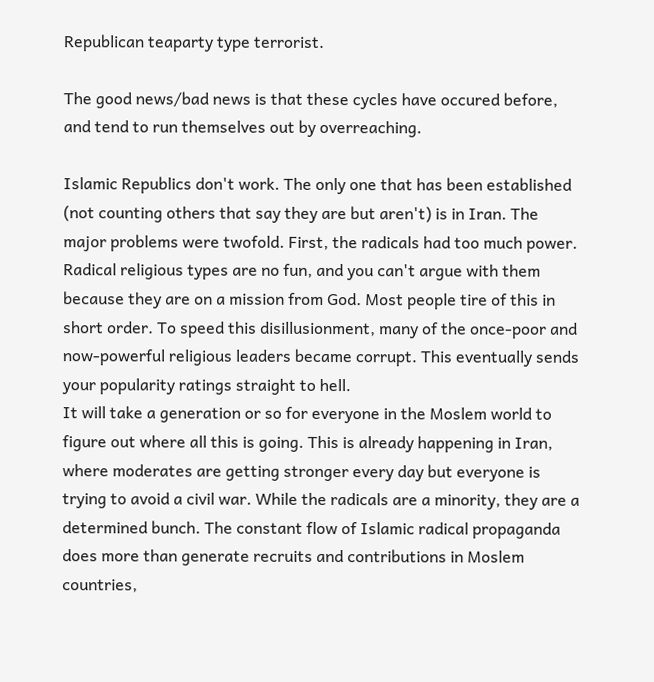Republican teaparty type terrorist.

The good news/bad news is that these cycles have occured before, and tend to run themselves out by overreaching.

Islamic Republics don't work. The only one that has been established (not counting others that say they are but aren't) is in Iran. The major problems were twofold. First, the radicals had too much power. Radical religious types are no fun, and you can't argue with them because they are on a mission from God. Most people tire of this in short order. To speed this disillusionment, many of the once-poor and now-powerful religious leaders became corrupt. This eventually sends your popularity ratings straight to hell.
It will take a generation or so for everyone in the Moslem world to figure out where all this is going. This is already happening in Iran, where moderates are getting stronger every day but everyone is trying to avoid a civil war. While the radicals are a minority, they are a determined bunch. The constant flow of Islamic radical propaganda does more than generate recruits and contributions in Moslem countries,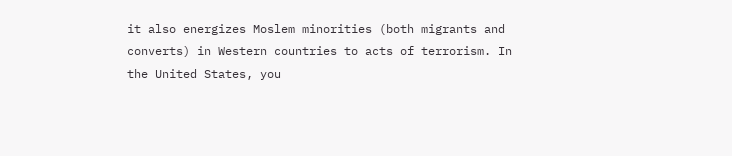it also energizes Moslem minorities (both migrants and converts) in Western countries to acts of terrorism. In the United States, you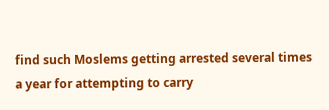find such Moslems getting arrested several times a year for attempting to carry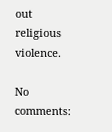out religious violence.

No comments: